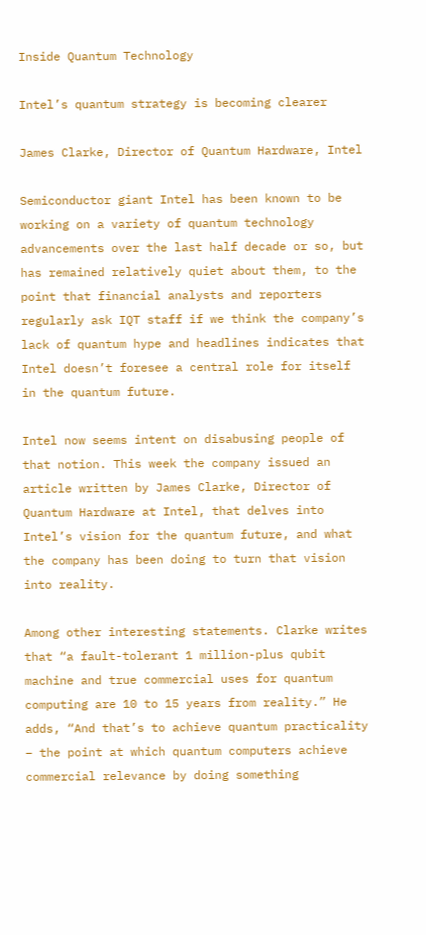Inside Quantum Technology

Intel’s quantum strategy is becoming clearer

James Clarke, Director of Quantum Hardware, Intel

Semiconductor giant Intel has been known to be working on a variety of quantum technology advancements over the last half decade or so, but has remained relatively quiet about them, to the point that financial analysts and reporters regularly ask IQT staff if we think the company’s lack of quantum hype and headlines indicates that Intel doesn’t foresee a central role for itself in the quantum future.

Intel now seems intent on disabusing people of that notion. This week the company issued an article written by James Clarke, Director of Quantum Hardware at Intel, that delves into Intel’s vision for the quantum future, and what the company has been doing to turn that vision into reality.

Among other interesting statements. Clarke writes that “a fault-tolerant 1 million-plus qubit machine and true commercial uses for quantum computing are 10 to 15 years from reality.” He adds, “And that’s to achieve quantum practicality – the point at which quantum computers achieve commercial relevance by doing something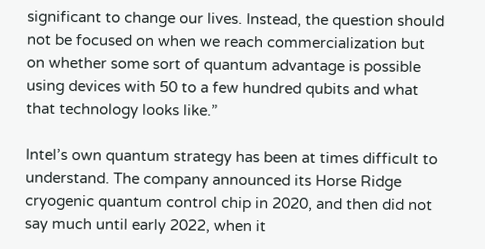significant to change our lives. Instead, the question should not be focused on when we reach commercialization but on whether some sort of quantum advantage is possible using devices with 50 to a few hundred qubits and what that technology looks like.”

Intel’s own quantum strategy has been at times difficult to understand. The company announced its Horse Ridge cryogenic quantum control chip in 2020, and then did not say much until early 2022, when it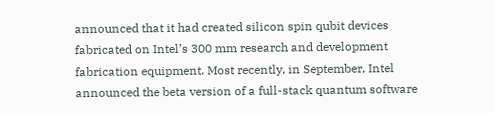announced that it had created silicon spin qubit devices fabricated on Intel’s 300 mm research and development fabrication equipment. Most recently, in September, Intel announced the beta version of a full-stack quantum software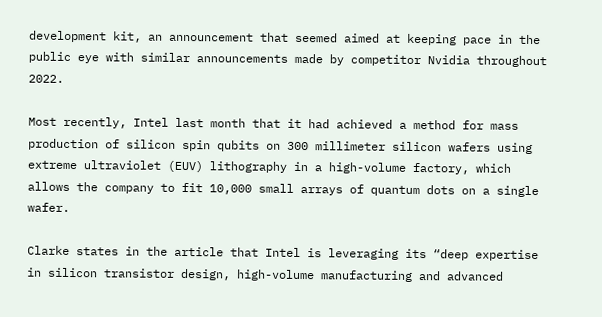development kit, an announcement that seemed aimed at keeping pace in the public eye with similar announcements made by competitor Nvidia throughout 2022.

Most recently, Intel last month that it had achieved a method for mass production of silicon spin qubits on 300 millimeter silicon wafers using extreme ultraviolet (EUV) lithography in a high-volume factory, which allows the company to fit 10,000 small arrays of quantum dots on a single wafer.

Clarke states in the article that Intel is leveraging its “deep expertise in silicon transistor design, high-volume manufacturing and advanced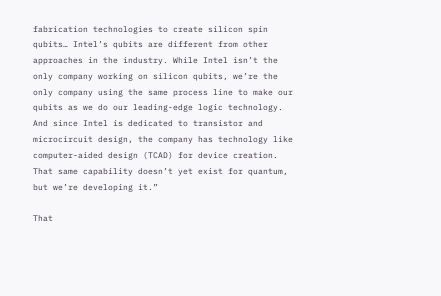fabrication technologies to create silicon spin qubits… Intel’s qubits are different from other approaches in the industry. While Intel isn’t the only company working on silicon qubits, we’re the only company using the same process line to make our qubits as we do our leading-edge logic technology. And since Intel is dedicated to transistor and microcircuit design, the company has technology like computer-aided design (TCAD) for device creation. That same capability doesn’t yet exist for quantum, but we’re developing it.”

That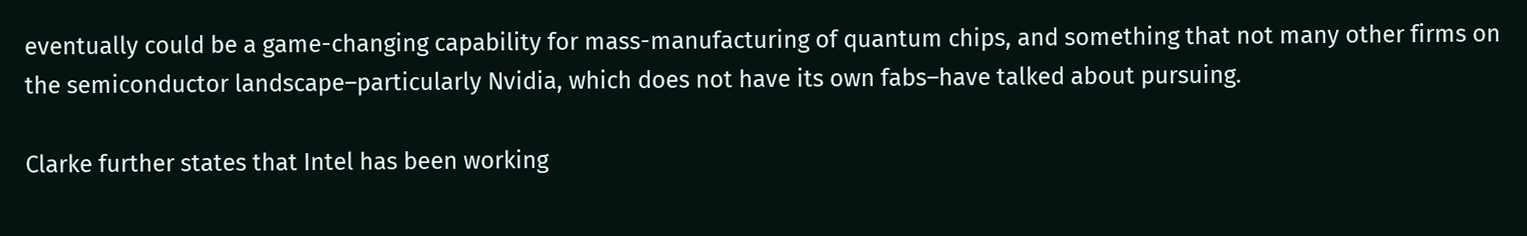eventually could be a game-changing capability for mass-manufacturing of quantum chips, and something that not many other firms on the semiconductor landscape–particularly Nvidia, which does not have its own fabs–have talked about pursuing.

Clarke further states that Intel has been working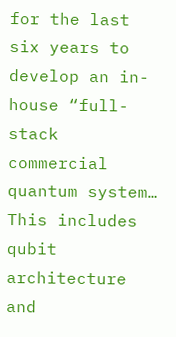for the last six years to develop an in-house “full-stack commercial quantum system… This includes qubit architecture and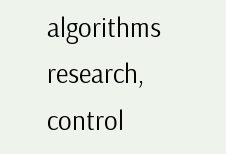algorithms research, control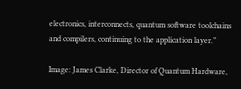electronics, interconnects, quantum software toolchains and compilers, continuing to the application layer.”

Image: James Clarke, Director of Quantum Hardware,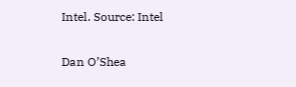Intel. Source: Intel

Dan O’Shea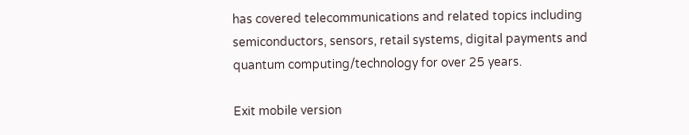has covered telecommunications and related topics including semiconductors, sensors, retail systems, digital payments and quantum computing/technology for over 25 years.

Exit mobile version